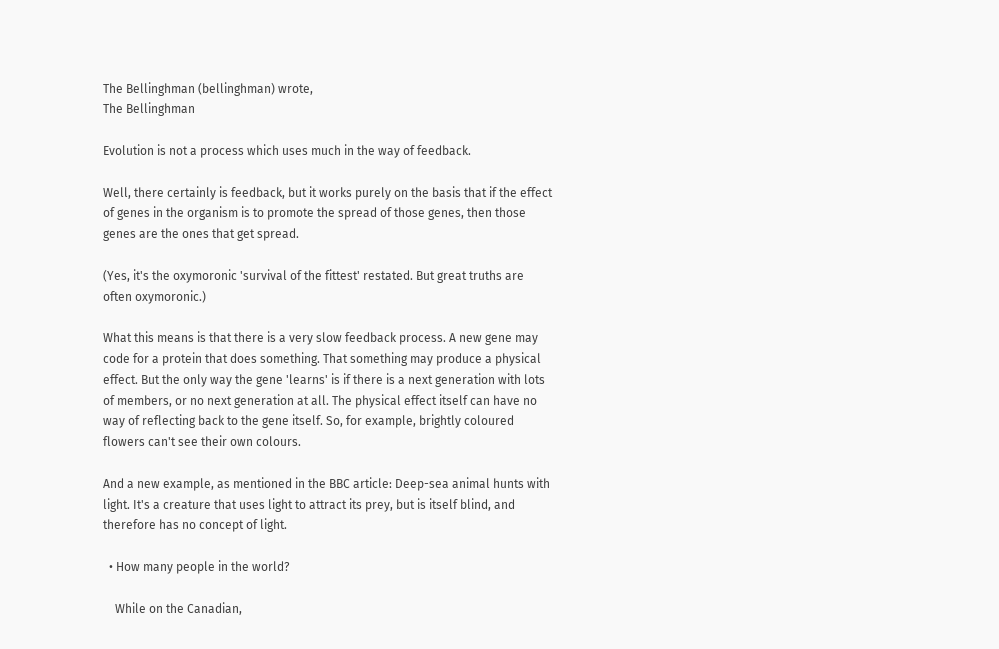The Bellinghman (bellinghman) wrote,
The Bellinghman

Evolution is not a process which uses much in the way of feedback.

Well, there certainly is feedback, but it works purely on the basis that if the effect of genes in the organism is to promote the spread of those genes, then those genes are the ones that get spread.

(Yes, it's the oxymoronic 'survival of the fittest' restated. But great truths are often oxymoronic.)

What this means is that there is a very slow feedback process. A new gene may code for a protein that does something. That something may produce a physical effect. But the only way the gene 'learns' is if there is a next generation with lots of members, or no next generation at all. The physical effect itself can have no way of reflecting back to the gene itself. So, for example, brightly coloured flowers can't see their own colours.

And a new example, as mentioned in the BBC article: Deep-sea animal hunts with light. It's a creature that uses light to attract its prey, but is itself blind, and therefore has no concept of light.

  • How many people in the world?

    While on the Canadian,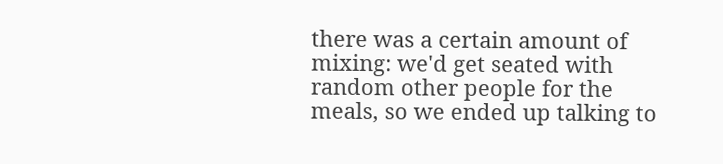there was a certain amount of mixing: we'd get seated with random other people for the meals, so we ended up talking to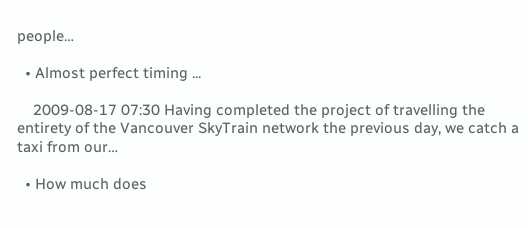people…

  • Almost perfect timing ...

    2009-08-17 07:30 Having completed the project of travelling the entirety of the Vancouver SkyTrain network the previous day, we catch a taxi from our…

  • How much does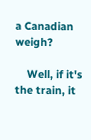a Canadian weigh?

    Well, if it's the train, it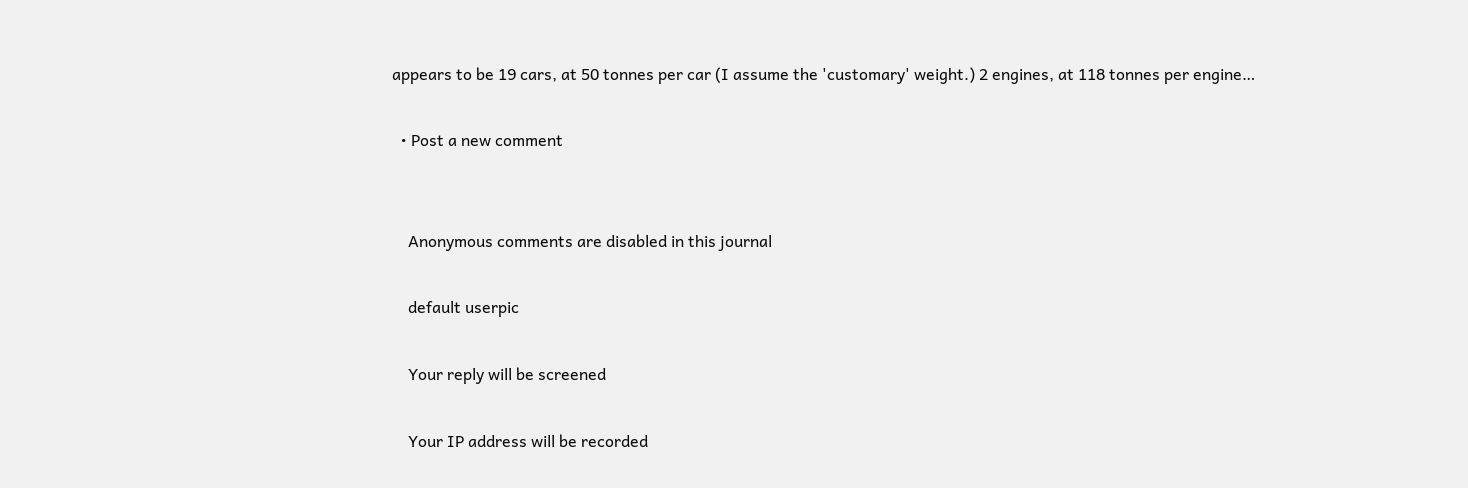appears to be 19 cars, at 50 tonnes per car (I assume the 'customary' weight.) 2 engines, at 118 tonnes per engine…

  • Post a new comment


    Anonymous comments are disabled in this journal

    default userpic

    Your reply will be screened

    Your IP address will be recorded